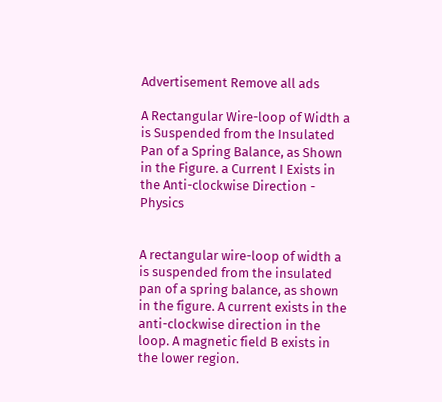Advertisement Remove all ads

A Rectangular Wire-loop of Width a is Suspended from the Insulated Pan of a Spring Balance, as Shown in the Figure. a Current I Exists in the Anti-clockwise Direction - Physics


A rectangular wire-loop of width a is suspended from the insulated pan of a spring balance, as shown in the figure. A current exists in the anti-clockwise direction in the loop. A magnetic field B exists in the lower region.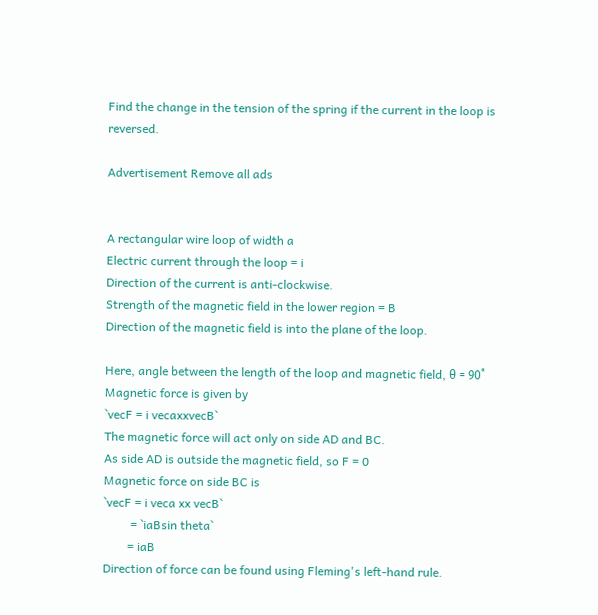Find the change in the tension of the spring if the current in the loop is reversed.

Advertisement Remove all ads


A rectangular wire loop of width a
Electric current through the loop = i
Direction of the current is anti-clockwise.
Strength of the magnetic field in the lower region = B
Direction of the magnetic field is into the plane of the loop.

Here, angle between the length of the loop and magnetic field, θ = 90˚
Magnetic force is given by
`vecF = i vecaxxvecB`
The magnetic force will act only on side AD and BC.
As side AD is outside the magnetic field, so F = 0
Magnetic force on side BC is
`vecF = i veca xx vecB`
         = `iaBsin theta`
        = iaB
Direction of force can be found using Fleming's left-hand rule.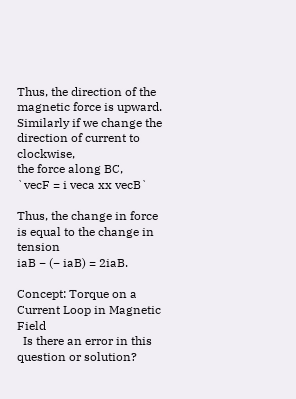Thus, the direction of the magnetic force is upward.
Similarly if we change the direction of current to clockwise,
the force along BC,
`vecF = i veca xx vecB`

Thus, the change in force is equal to the change in tension
iaB − (− iaB) = 2iaB.

Concept: Torque on a Current Loop in Magnetic Field
  Is there an error in this question or solution?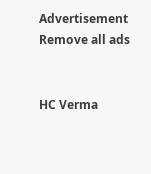Advertisement Remove all ads


HC Verma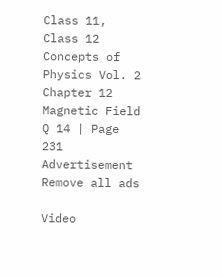Class 11, Class 12 Concepts of Physics Vol. 2
Chapter 12 Magnetic Field
Q 14 | Page 231
Advertisement Remove all ads

Video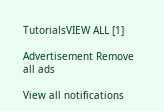TutorialsVIEW ALL [1]

Advertisement Remove all ads

View all notifications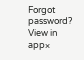Forgot password?
View in app×